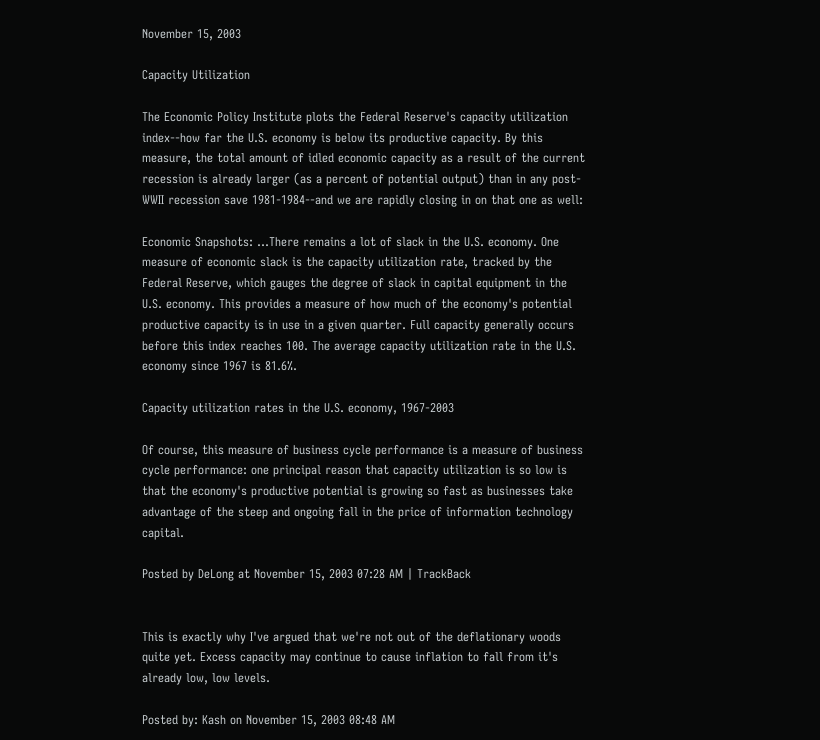November 15, 2003

Capacity Utilization

The Economic Policy Institute plots the Federal Reserve's capacity utilization index--how far the U.S. economy is below its productive capacity. By this measure, the total amount of idled economic capacity as a result of the current recession is already larger (as a percent of potential output) than in any post-WWII recession save 1981-1984--and we are rapidly closing in on that one as well:

Economic Snapshots: ...There remains a lot of slack in the U.S. economy. One measure of economic slack is the capacity utilization rate, tracked by the Federal Reserve, which gauges the degree of slack in capital equipment in the U.S. economy. This provides a measure of how much of the economy's potential productive capacity is in use in a given quarter. Full capacity generally occurs before this index reaches 100. The average capacity utilization rate in the U.S. economy since 1967 is 81.6%.

Capacity utilization rates in the U.S. economy, 1967-2003

Of course, this measure of business cycle performance is a measure of business cycle performance: one principal reason that capacity utilization is so low is that the economy's productive potential is growing so fast as businesses take advantage of the steep and ongoing fall in the price of information technology capital.

Posted by DeLong at November 15, 2003 07:28 AM | TrackBack


This is exactly why I've argued that we're not out of the deflationary woods quite yet. Excess capacity may continue to cause inflation to fall from it's already low, low levels.

Posted by: Kash on November 15, 2003 08:48 AM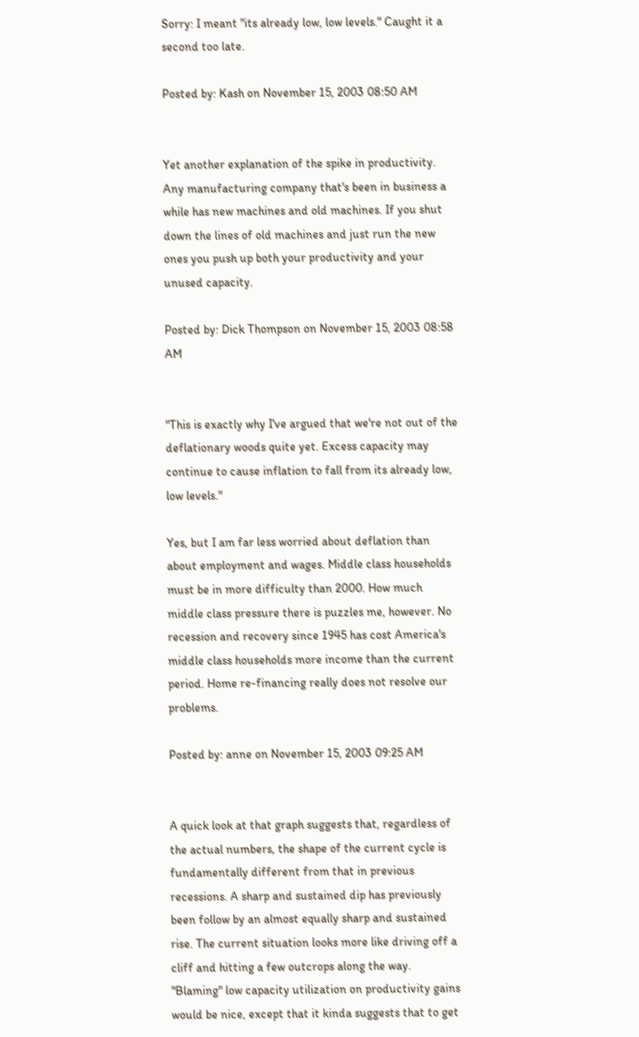Sorry: I meant "its already low, low levels." Caught it a second too late.

Posted by: Kash on November 15, 2003 08:50 AM


Yet another explanation of the spike in productivity. Any manufacturing company that's been in business a while has new machines and old machines. If you shut down the lines of old machines and just run the new ones you push up both your productivity and your unused capacity.

Posted by: Dick Thompson on November 15, 2003 08:58 AM


"This is exactly why I've argued that we're not out of the deflationary woods quite yet. Excess capacity may continue to cause inflation to fall from its already low, low levels."

Yes, but I am far less worried about deflation than about employment and wages. Middle class households must be in more difficulty than 2000. How much middle class pressure there is puzzles me, however. No recession and recovery since 1945 has cost America's middle class households more income than the current period. Home re-financing really does not resolve our problems.

Posted by: anne on November 15, 2003 09:25 AM


A quick look at that graph suggests that, regardless of the actual numbers, the shape of the current cycle is fundamentally different from that in previous recessions. A sharp and sustained dip has previously been follow by an almost equally sharp and sustained rise. The current situation looks more like driving off a cliff and hitting a few outcrops along the way. "Blaming" low capacity utilization on productivity gains would be nice, except that it kinda suggests that to get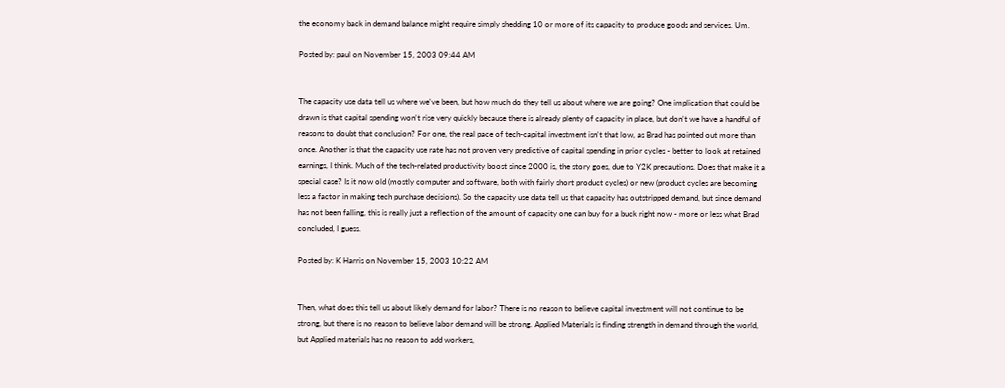the economy back in demand balance might require simply shedding 10 or more of its capacity to produce goods and services. Um.

Posted by: paul on November 15, 2003 09:44 AM


The capacity use data tell us where we've been, but how much do they tell us about where we are going? One implication that could be drawn is that capital spending won't rise very quickly because there is already plenty of capacity in place, but don't we have a handful of reasons to doubt that conclusion? For one, the real pace of tech-capital investment isn't that low, as Brad has pointed out more than once. Another is that the capacity use rate has not proven very predictive of capital spending in prior cycles - better to look at retained earnings, I think. Much of the tech-related productivity boost since 2000 is, the story goes, due to Y2K precautions. Does that make it a special case? Is it now old (mostly computer and software, both with fairly short product cycles) or new (product cycles are becoming less a factor in making tech purchase decisions). So the capacity use data tell us that capacity has outstripped demand, but since demand has not been falling, this is really just a reflection of the amount of capacity one can buy for a buck right now - more or less what Brad concluded, I guess.

Posted by: K Harris on November 15, 2003 10:22 AM


Then, what does this tell us about likely demand for labor? There is no reason to believe capital investment will not continue to be strong, but there is no reason to believe labor demand will be strong. Applied Materials is finding strength in demand through the world, but Applied materials has no reason to add workers,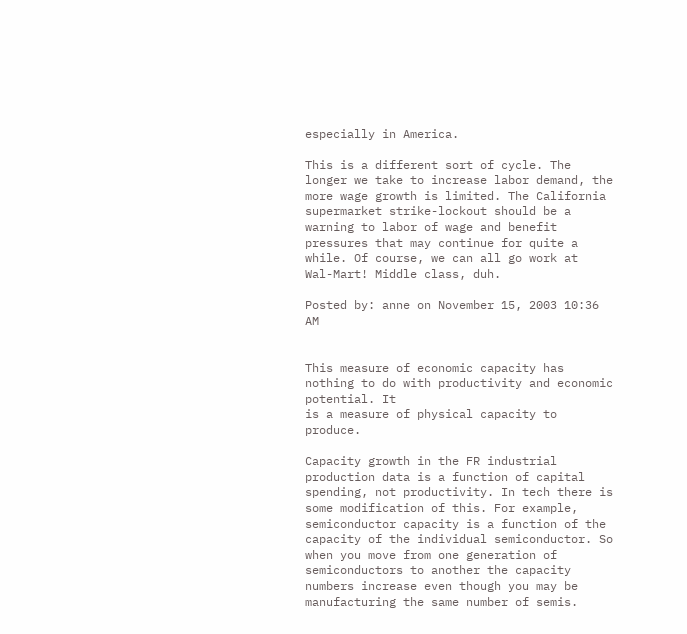especially in America.

This is a different sort of cycle. The longer we take to increase labor demand, the more wage growth is limited. The California supermarket strike-lockout should be a warning to labor of wage and benefit pressures that may continue for quite a while. Of course, we can all go work at
Wal-Mart! Middle class, duh.

Posted by: anne on November 15, 2003 10:36 AM


This measure of economic capacity has nothing to do with productivity and economic potential. It
is a measure of physical capacity to produce.

Capacity growth in the FR industrial production data is a function of capital spending, not productivity. In tech there is some modification of this. For example, semiconductor capacity is a function of the capacity of the individual semiconductor. So when you move from one generation of semiconductors to another the capacity numbers increase even though you may be manufacturing the same number of semis.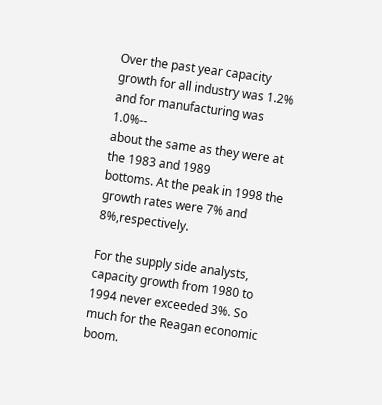Over the past year capacity growth for all industry was 1.2% and for manufacturing was 1.0%--
about the same as they were at the 1983 and 1989
bottoms. At the peak in 1998 the growth rates were 7% and 8%,respectively.

For the supply side analysts, capacity growth from 1980 to 1994 never exceeded 3%. So much for the Reagan economic boom.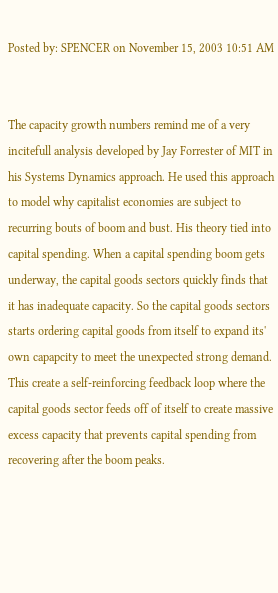Posted by: SPENCER on November 15, 2003 10:51 AM


The capacity growth numbers remind me of a very incitefull analysis developed by Jay Forrester of MIT in his Systems Dynamics approach. He used this approach to model why capitalist economies are subject to recurring bouts of boom and bust. His theory tied into capital spending. When a capital spending boom gets underway, the capital goods sectors quickly finds that it has inadequate capacity. So the capital goods sectors starts ordering capital goods from itself to expand its' own capapcity to meet the unexpected strong demand. This create a self-reinforcing feedback loop where the capital goods sector feeds off of itself to create massive excess capacity that prevents capital spending from recovering after the boom peaks.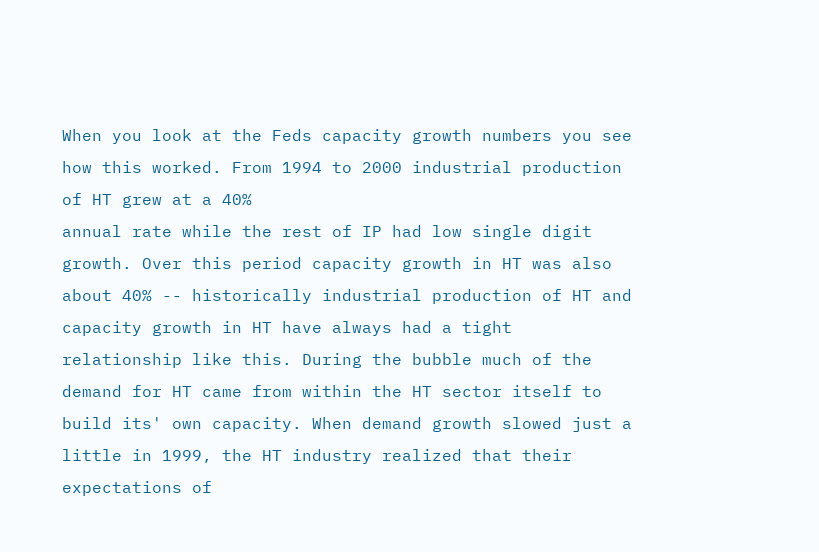When you look at the Feds capacity growth numbers you see how this worked. From 1994 to 2000 industrial production of HT grew at a 40%
annual rate while the rest of IP had low single digit growth. Over this period capacity growth in HT was also about 40% -- historically industrial production of HT and capacity growth in HT have always had a tight relationship like this. During the bubble much of the demand for HT came from within the HT sector itself to build its' own capacity. When demand growth slowed just a little in 1999, the HT industry realized that their expectations of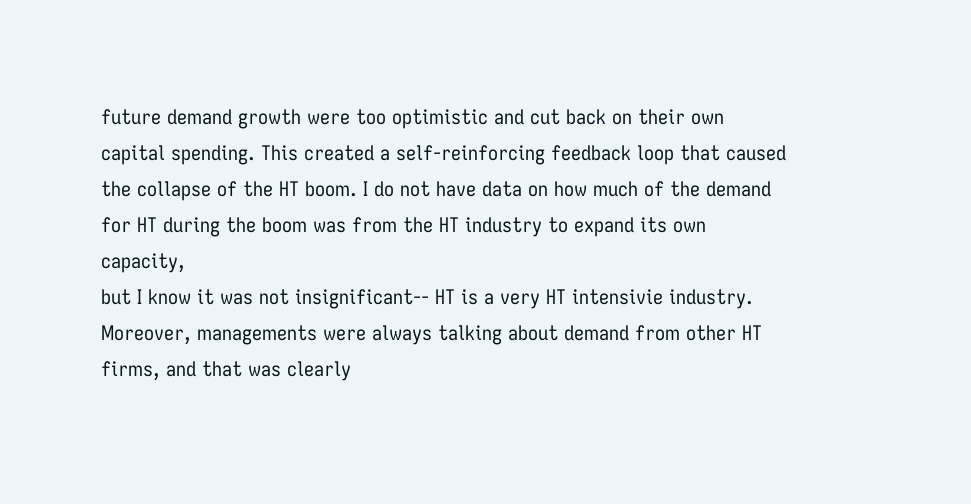future demand growth were too optimistic and cut back on their own capital spending. This created a self-reinforcing feedback loop that caused the collapse of the HT boom. I do not have data on how much of the demand for HT during the boom was from the HT industry to expand its own capacity,
but I know it was not insignificant-- HT is a very HT intensivie industry. Moreover, managements were always talking about demand from other HT firms, and that was clearly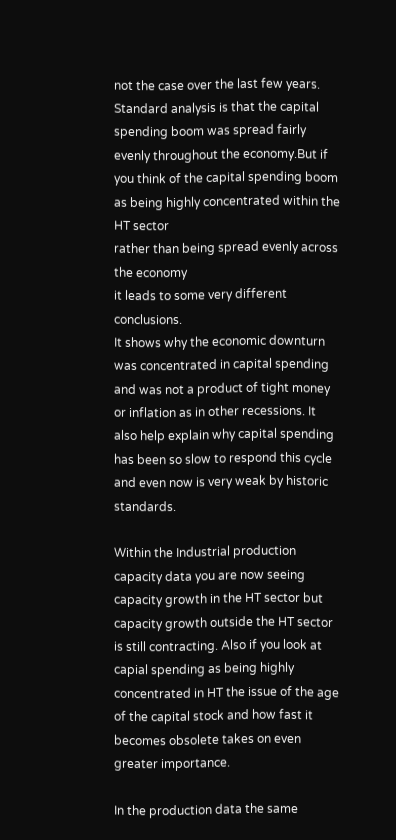not the case over the last few years. Standard analysis is that the capital spending boom was spread fairly evenly throughout the economy.But if you think of the capital spending boom as being highly concentrated within the HT sector
rather than being spread evenly across the economy
it leads to some very different conclusions.
It shows why the economic downturn was concentrated in capital spending and was not a product of tight money or inflation as in other recessions. It also help explain why capital spending has been so slow to respond this cycle
and even now is very weak by historic standards.

Within the Industrial production capacity data you are now seeing capacity growth in the HT sector but capacity growth outside the HT sector is still contracting. Also if you look at capial spending as being highly concentrated in HT the issue of the age of the capital stock and how fast it becomes obsolete takes on even greater importance.

In the production data the same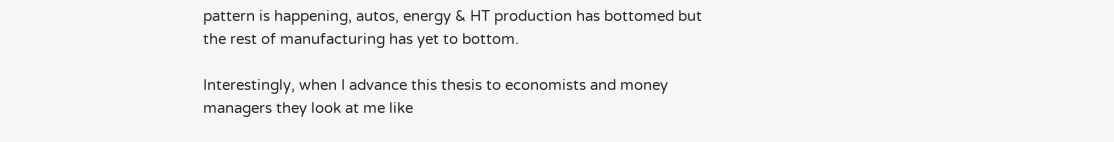pattern is happening, autos, energy & HT production has bottomed but the rest of manufacturing has yet to bottom.

Interestingly, when I advance this thesis to economists and money managers they look at me like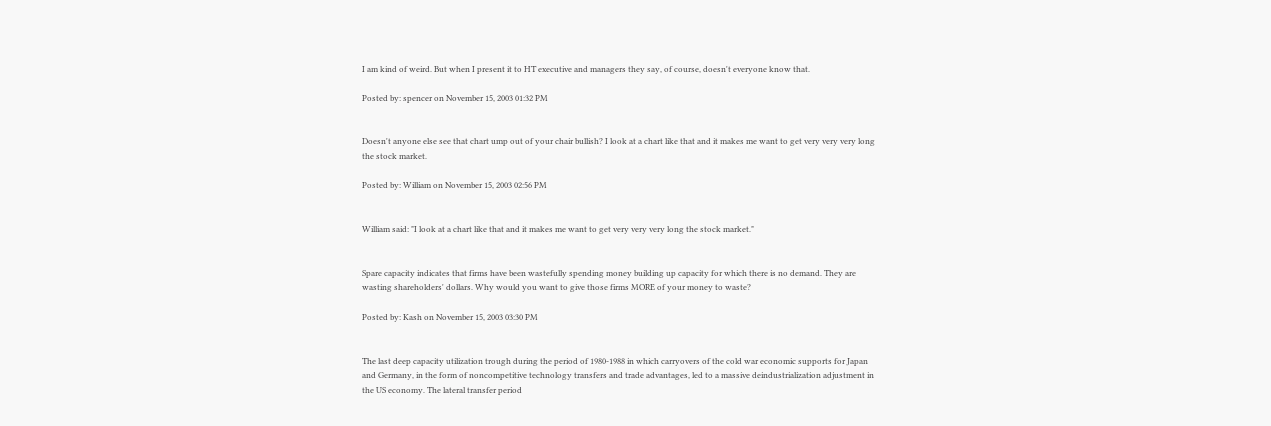I am kind of weird. But when I present it to HT executive and managers they say, of course, doesn't everyone know that.

Posted by: spencer on November 15, 2003 01:32 PM


Doesn't anyone else see that chart ump out of your chair bullish? I look at a chart like that and it makes me want to get very very very long the stock market.

Posted by: William on November 15, 2003 02:56 PM


William said: "I look at a chart like that and it makes me want to get very very very long the stock market."


Spare capacity indicates that firms have been wastefully spending money building up capacity for which there is no demand. They are wasting shareholders' dollars. Why would you want to give those firms MORE of your money to waste?

Posted by: Kash on November 15, 2003 03:30 PM


The last deep capacity utilization trough during the period of 1980-1988 in which carryovers of the cold war economic supports for Japan and Germany, in the form of noncompetitive technology transfers and trade advantages, led to a massive deindustrialization adjustment in the US economy. The lateral transfer period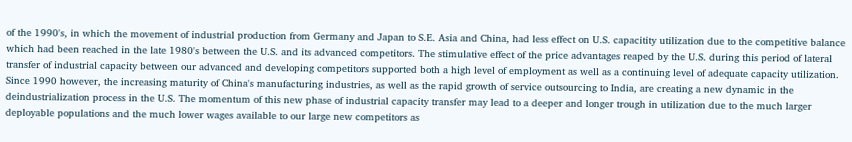of the 1990's, in which the movement of industrial production from Germany and Japan to S.E. Asia and China, had less effect on U.S. capacitity utilization due to the competitive balance which had been reached in the late 1980's between the U.S. and its advanced competitors. The stimulative effect of the price advantages reaped by the U.S. during this period of lateral transfer of industrial capacity between our advanced and developing competitors supported both a high level of employment as well as a continuing level of adequate capacity utilization.
Since 1990 however, the increasing maturity of China's manufacturing industries, as well as the rapid growth of service outsourcing to India, are creating a new dynamic in the deindustrialization process in the U.S. The momentum of this new phase of industrial capacity transfer may lead to a deeper and longer trough in utilization due to the much larger deployable populations and the much lower wages available to our large new competitors as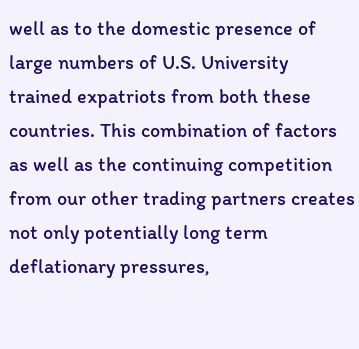well as to the domestic presence of large numbers of U.S. University trained expatriots from both these countries. This combination of factors as well as the continuing competition from our other trading partners creates not only potentially long term deflationary pressures,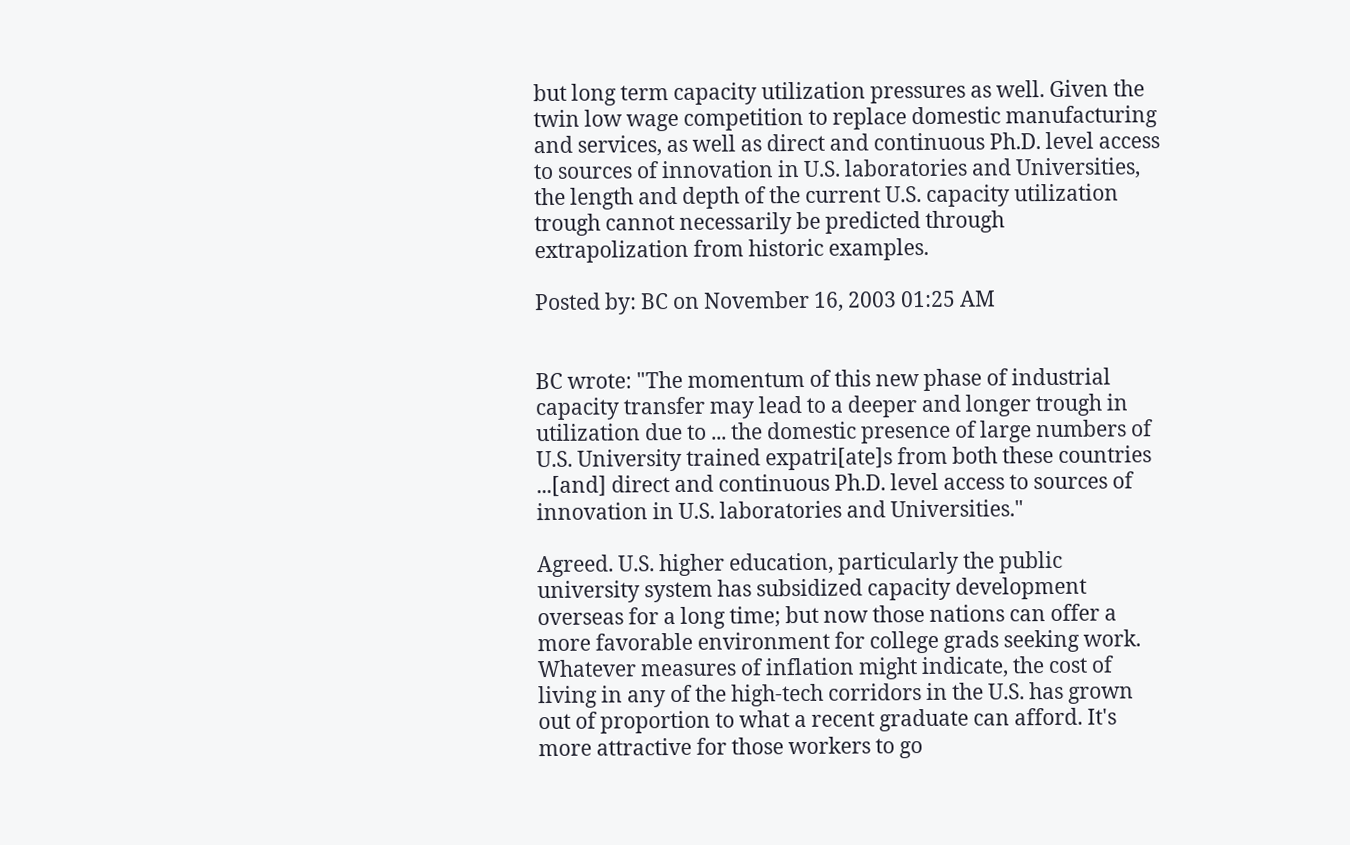but long term capacity utilization pressures as well. Given the twin low wage competition to replace domestic manufacturing and services, as well as direct and continuous Ph.D. level access to sources of innovation in U.S. laboratories and Universities, the length and depth of the current U.S. capacity utilization trough cannot necessarily be predicted through extrapolization from historic examples.

Posted by: BC on November 16, 2003 01:25 AM


BC wrote: "The momentum of this new phase of industrial capacity transfer may lead to a deeper and longer trough in utilization due to ... the domestic presence of large numbers of U.S. University trained expatri[ate]s from both these countries ...[and] direct and continuous Ph.D. level access to sources of innovation in U.S. laboratories and Universities."

Agreed. U.S. higher education, particularly the public university system has subsidized capacity development overseas for a long time; but now those nations can offer a more favorable environment for college grads seeking work. Whatever measures of inflation might indicate, the cost of living in any of the high-tech corridors in the U.S. has grown out of proportion to what a recent graduate can afford. It's more attractive for those workers to go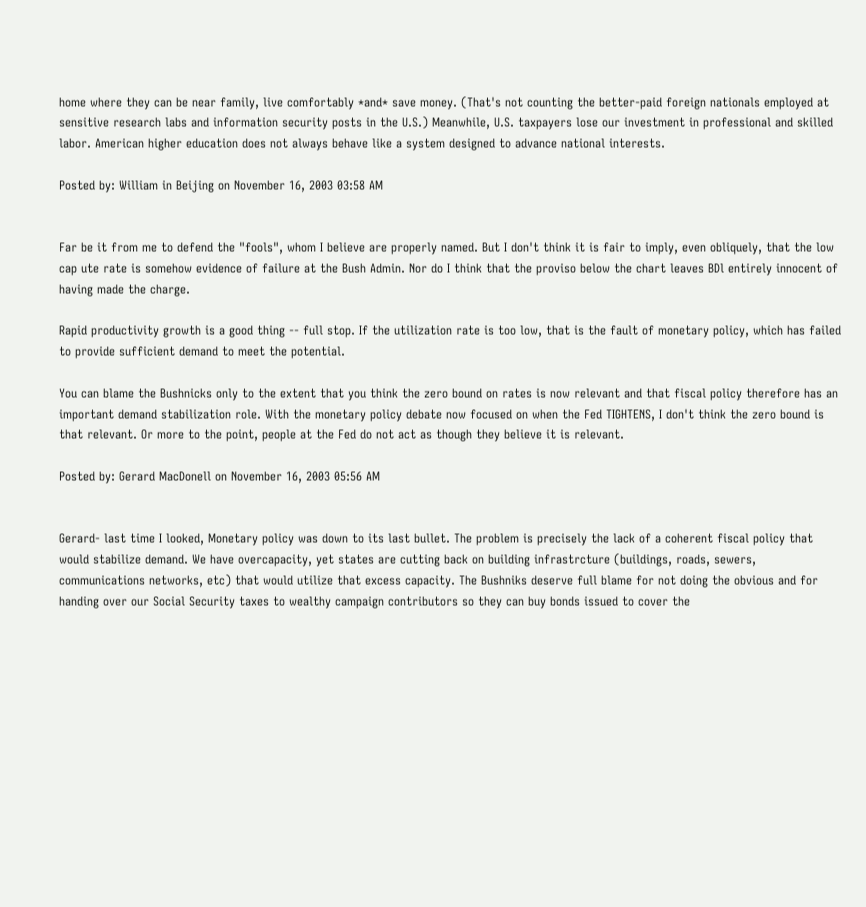home where they can be near family, live comfortably *and* save money. (That's not counting the better-paid foreign nationals employed at sensitive research labs and information security posts in the U.S.) Meanwhile, U.S. taxpayers lose our investment in professional and skilled labor. American higher education does not always behave like a system designed to advance national interests.

Posted by: William in Beijing on November 16, 2003 03:58 AM


Far be it from me to defend the "fools", whom I believe are properly named. But I don't think it is fair to imply, even obliquely, that the low cap ute rate is somehow evidence of failure at the Bush Admin. Nor do I think that the proviso below the chart leaves BDl entirely innocent of having made the charge.

Rapid productivity growth is a good thing -- full stop. If the utilization rate is too low, that is the fault of monetary policy, which has failed to provide sufficient demand to meet the potential.

You can blame the Bushnicks only to the extent that you think the zero bound on rates is now relevant and that fiscal policy therefore has an important demand stabilization role. With the monetary policy debate now focused on when the Fed TIGHTENS, I don't think the zero bound is that relevant. Or more to the point, people at the Fed do not act as though they believe it is relevant.

Posted by: Gerard MacDonell on November 16, 2003 05:56 AM


Gerard- last time I looked, Monetary policy was down to its last bullet. The problem is precisely the lack of a coherent fiscal policy that would stabilize demand. We have overcapacity, yet states are cutting back on building infrastrcture (buildings, roads, sewers, communications networks, etc) that would utilize that excess capacity. The Bushniks deserve full blame for not doing the obvious and for handing over our Social Security taxes to wealthy campaign contributors so they can buy bonds issued to cover the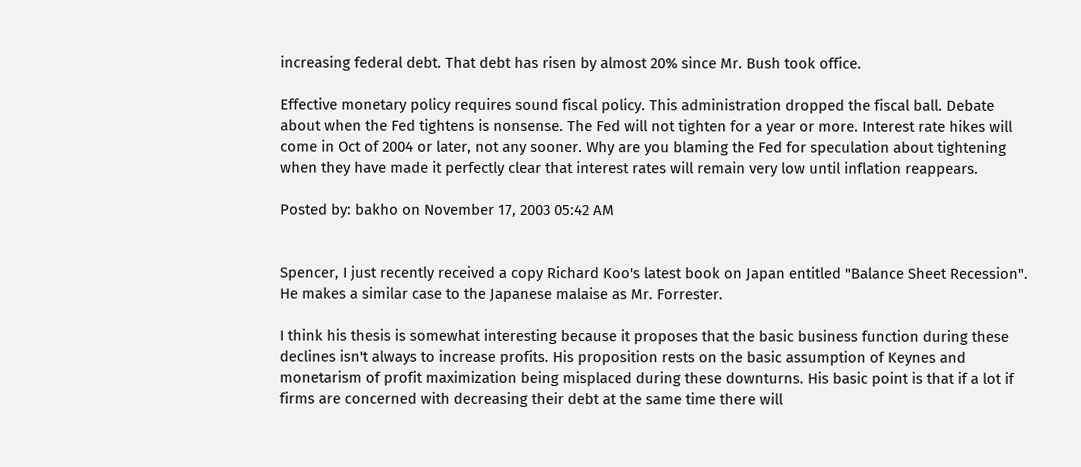increasing federal debt. That debt has risen by almost 20% since Mr. Bush took office.

Effective monetary policy requires sound fiscal policy. This administration dropped the fiscal ball. Debate about when the Fed tightens is nonsense. The Fed will not tighten for a year or more. Interest rate hikes will come in Oct of 2004 or later, not any sooner. Why are you blaming the Fed for speculation about tightening when they have made it perfectly clear that interest rates will remain very low until inflation reappears.

Posted by: bakho on November 17, 2003 05:42 AM


Spencer, I just recently received a copy Richard Koo's latest book on Japan entitled "Balance Sheet Recession". He makes a similar case to the Japanese malaise as Mr. Forrester.

I think his thesis is somewhat interesting because it proposes that the basic business function during these declines isn't always to increase profits. His proposition rests on the basic assumption of Keynes and monetarism of profit maximization being misplaced during these downturns. His basic point is that if a lot if firms are concerned with decreasing their debt at the same time there will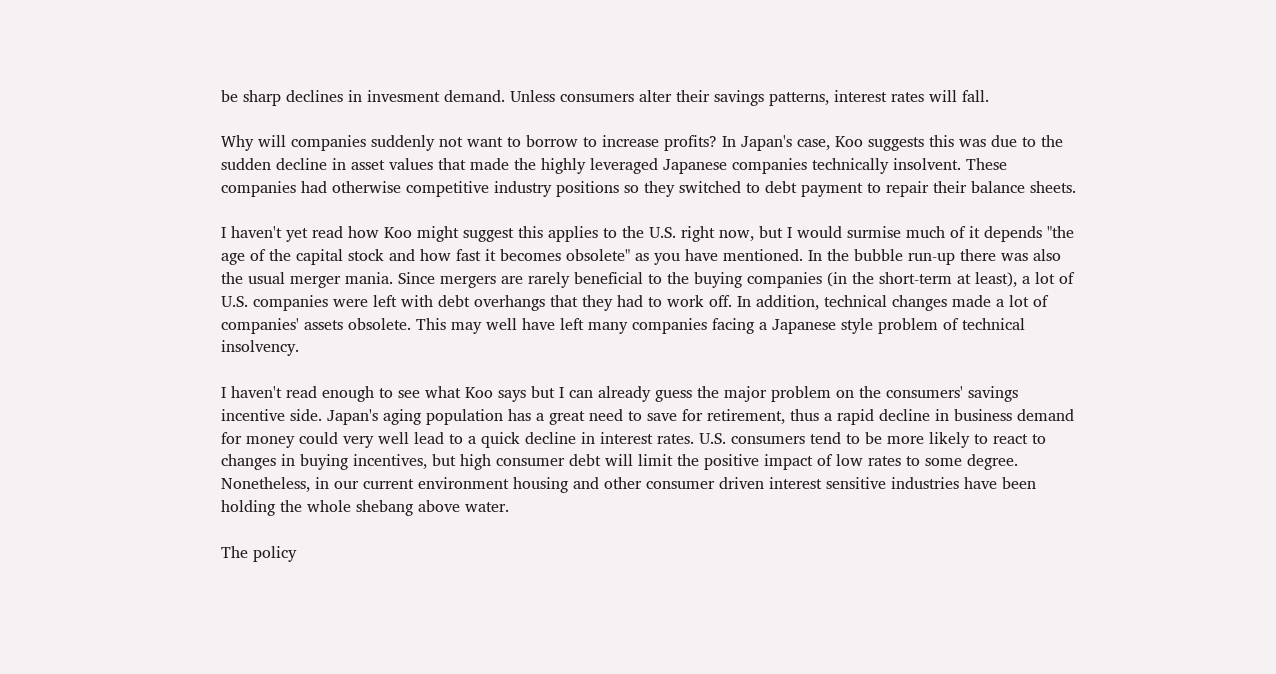be sharp declines in invesment demand. Unless consumers alter their savings patterns, interest rates will fall.

Why will companies suddenly not want to borrow to increase profits? In Japan's case, Koo suggests this was due to the sudden decline in asset values that made the highly leveraged Japanese companies technically insolvent. These companies had otherwise competitive industry positions so they switched to debt payment to repair their balance sheets.

I haven't yet read how Koo might suggest this applies to the U.S. right now, but I would surmise much of it depends "the age of the capital stock and how fast it becomes obsolete" as you have mentioned. In the bubble run-up there was also the usual merger mania. Since mergers are rarely beneficial to the buying companies (in the short-term at least), a lot of U.S. companies were left with debt overhangs that they had to work off. In addition, technical changes made a lot of companies' assets obsolete. This may well have left many companies facing a Japanese style problem of technical insolvency.

I haven't read enough to see what Koo says but I can already guess the major problem on the consumers' savings incentive side. Japan's aging population has a great need to save for retirement, thus a rapid decline in business demand for money could very well lead to a quick decline in interest rates. U.S. consumers tend to be more likely to react to changes in buying incentives, but high consumer debt will limit the positive impact of low rates to some degree. Nonetheless, in our current environment housing and other consumer driven interest sensitive industries have been holding the whole shebang above water.

The policy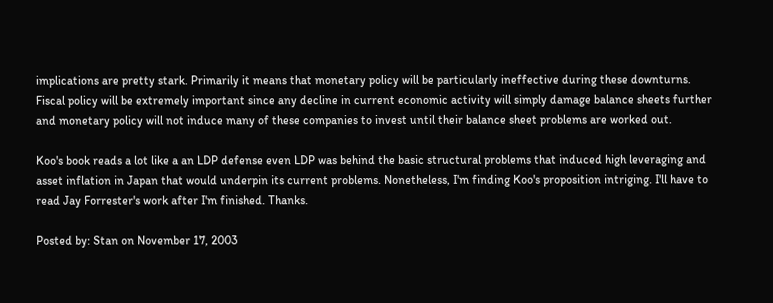implications are pretty stark. Primarily it means that monetary policy will be particularly ineffective during these downturns. Fiscal policy will be extremely important since any decline in current economic activity will simply damage balance sheets further and monetary policy will not induce many of these companies to invest until their balance sheet problems are worked out.

Koo's book reads a lot like a an LDP defense even LDP was behind the basic structural problems that induced high leveraging and asset inflation in Japan that would underpin its current problems. Nonetheless, I'm finding Koo's proposition intriging. I'll have to read Jay Forrester's work after I'm finished. Thanks.

Posted by: Stan on November 17, 2003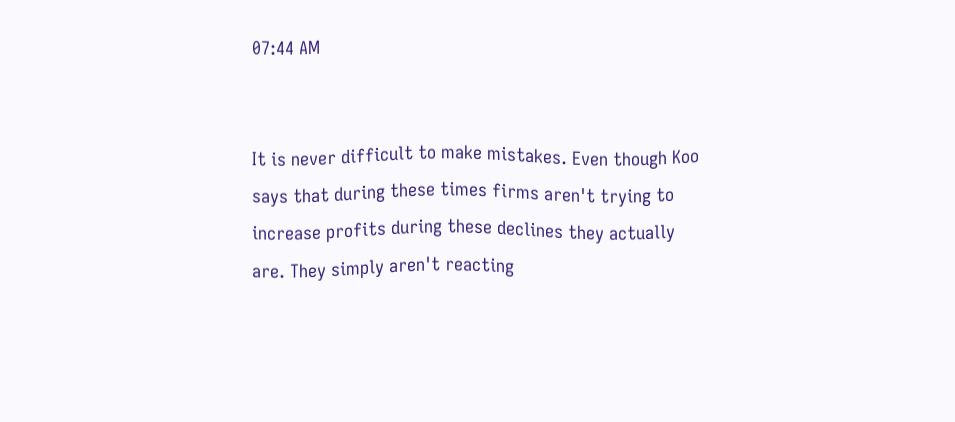07:44 AM


It is never difficult to make mistakes. Even though Koo says that during these times firms aren't trying to increase profits during these declines they actually are. They simply aren't reacting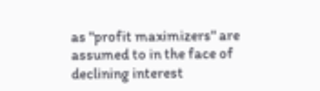as "profit maximizers" are assumed to in the face of declining interest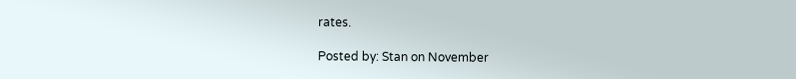rates.

Posted by: Stan on November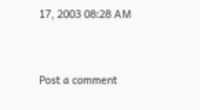17, 2003 08:28 AM


Post a comment